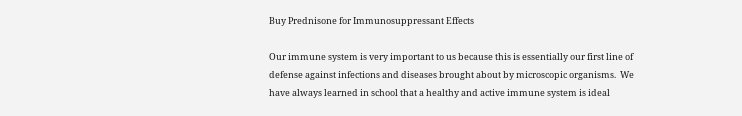Buy Prednisone for Immunosuppressant Effects

Our immune system is very important to us because this is essentially our first line of defense against infections and diseases brought about by microscopic organisms.  We have always learned in school that a healthy and active immune system is ideal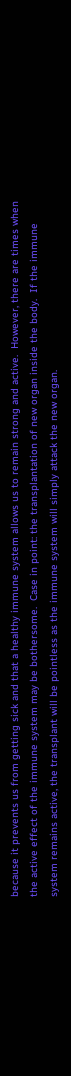because it prevents us from getting sick and that a healthy immune system allows us to remain strong and active.  However, there are times when the active effect of the immune system may be bothersome.  Case in point: the transplantation of new organ inside the body.  If the immune system remains active, the transplant will be pointless as the immune system will simply attack the new organ.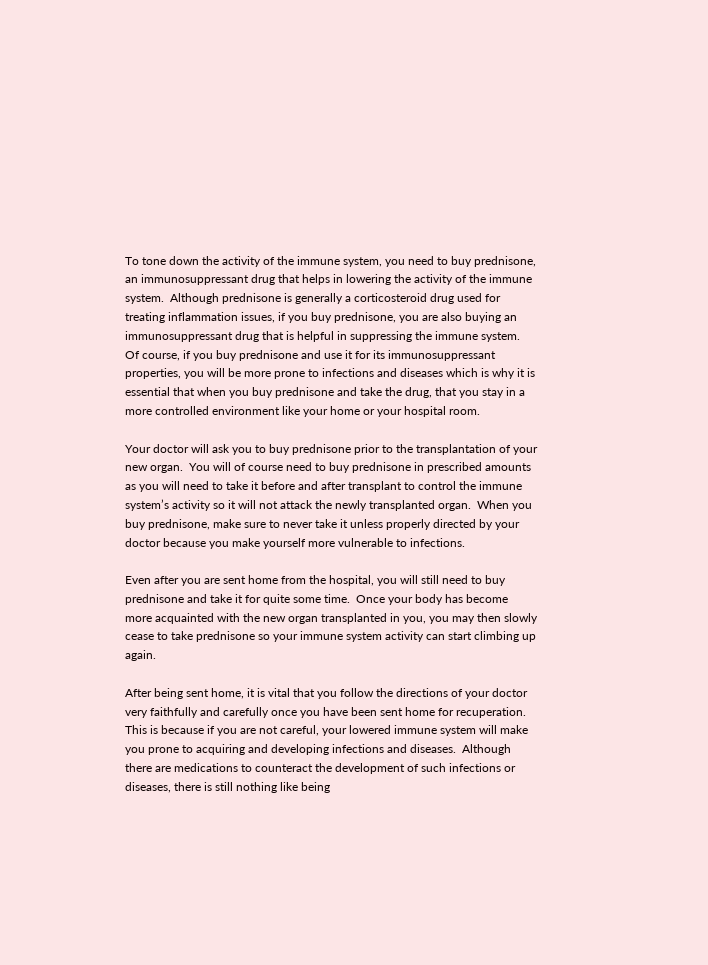To tone down the activity of the immune system, you need to buy prednisone, an immunosuppressant drug that helps in lowering the activity of the immune system.  Although prednisone is generally a corticosteroid drug used for treating inflammation issues, if you buy prednisone, you are also buying an immunosuppressant drug that is helpful in suppressing the immune system.  Of course, if you buy prednisone and use it for its immunosuppressant properties, you will be more prone to infections and diseases which is why it is essential that when you buy prednisone and take the drug, that you stay in a more controlled environment like your home or your hospital room.

Your doctor will ask you to buy prednisone prior to the transplantation of your new organ.  You will of course need to buy prednisone in prescribed amounts as you will need to take it before and after transplant to control the immune system’s activity so it will not attack the newly transplanted organ.  When you buy prednisone, make sure to never take it unless properly directed by your doctor because you make yourself more vulnerable to infections.

Even after you are sent home from the hospital, you will still need to buy prednisone and take it for quite some time.  Once your body has become more acquainted with the new organ transplanted in you, you may then slowly cease to take prednisone so your immune system activity can start climbing up again.

After being sent home, it is vital that you follow the directions of your doctor very faithfully and carefully once you have been sent home for recuperation.  This is because if you are not careful, your lowered immune system will make you prone to acquiring and developing infections and diseases.  Although there are medications to counteract the development of such infections or diseases, there is still nothing like being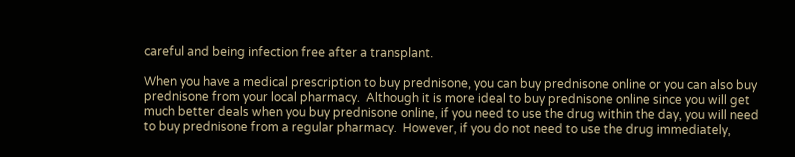careful and being infection free after a transplant.

When you have a medical prescription to buy prednisone, you can buy prednisone online or you can also buy prednisone from your local pharmacy.  Although it is more ideal to buy prednisone online since you will get much better deals when you buy prednisone online, if you need to use the drug within the day, you will need to buy prednisone from a regular pharmacy.  However, if you do not need to use the drug immediately,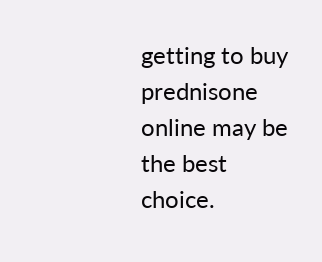getting to buy prednisone online may be the best choice.